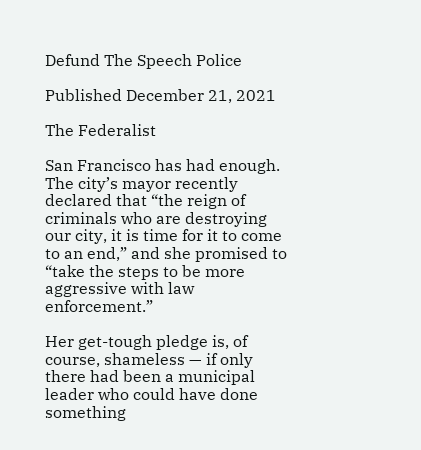Defund The Speech Police

Published December 21, 2021

The Federalist

San Francisco has had enough. The city’s mayor recently declared that “the reign of criminals who are destroying our city, it is time for it to come to an end,” and she promised to “take the steps to be more aggressive with law enforcement.”

Her get-tough pledge is, of course, shameless — if only there had been a municipal leader who could have done something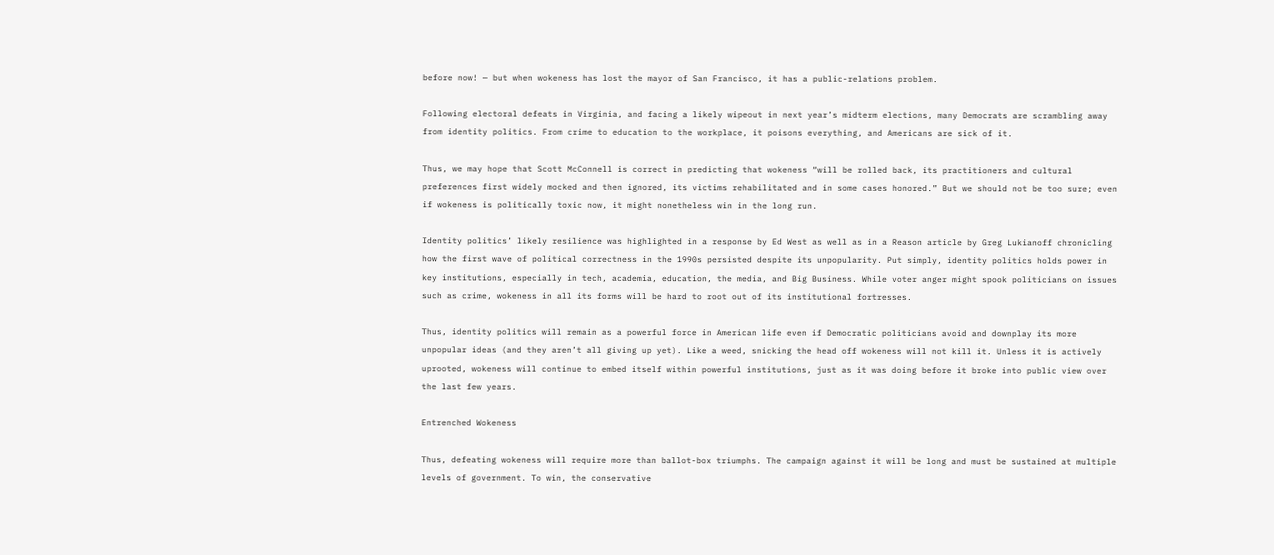before now! — but when wokeness has lost the mayor of San Francisco, it has a public-relations problem.

Following electoral defeats in Virginia, and facing a likely wipeout in next year’s midterm elections, many Democrats are scrambling away from identity politics. From crime to education to the workplace, it poisons everything, and Americans are sick of it.

Thus, we may hope that Scott McConnell is correct in predicting that wokeness “will be rolled back, its practitioners and cultural preferences first widely mocked and then ignored, its victims rehabilitated and in some cases honored.” But we should not be too sure; even if wokeness is politically toxic now, it might nonetheless win in the long run.

Identity politics’ likely resilience was highlighted in a response by Ed West as well as in a Reason article by Greg Lukianoff chronicling how the first wave of political correctness in the 1990s persisted despite its unpopularity. Put simply, identity politics holds power in key institutions, especially in tech, academia, education, the media, and Big Business. While voter anger might spook politicians on issues such as crime, wokeness in all its forms will be hard to root out of its institutional fortresses.

Thus, identity politics will remain as a powerful force in American life even if Democratic politicians avoid and downplay its more unpopular ideas (and they aren’t all giving up yet). Like a weed, snicking the head off wokeness will not kill it. Unless it is actively uprooted, wokeness will continue to embed itself within powerful institutions, just as it was doing before it broke into public view over the last few years.

Entrenched Wokeness

Thus, defeating wokeness will require more than ballot-box triumphs. The campaign against it will be long and must be sustained at multiple levels of government. To win, the conservative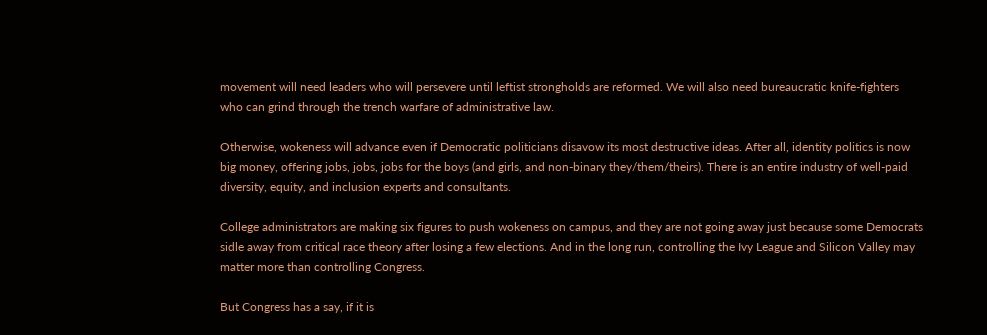movement will need leaders who will persevere until leftist strongholds are reformed. We will also need bureaucratic knife-fighters who can grind through the trench warfare of administrative law.

Otherwise, wokeness will advance even if Democratic politicians disavow its most destructive ideas. After all, identity politics is now big money, offering jobs, jobs, jobs for the boys (and girls, and non-binary they/them/theirs). There is an entire industry of well-paid diversity, equity, and inclusion experts and consultants.

College administrators are making six figures to push wokeness on campus, and they are not going away just because some Democrats sidle away from critical race theory after losing a few elections. And in the long run, controlling the Ivy League and Silicon Valley may matter more than controlling Congress.

But Congress has a say, if it is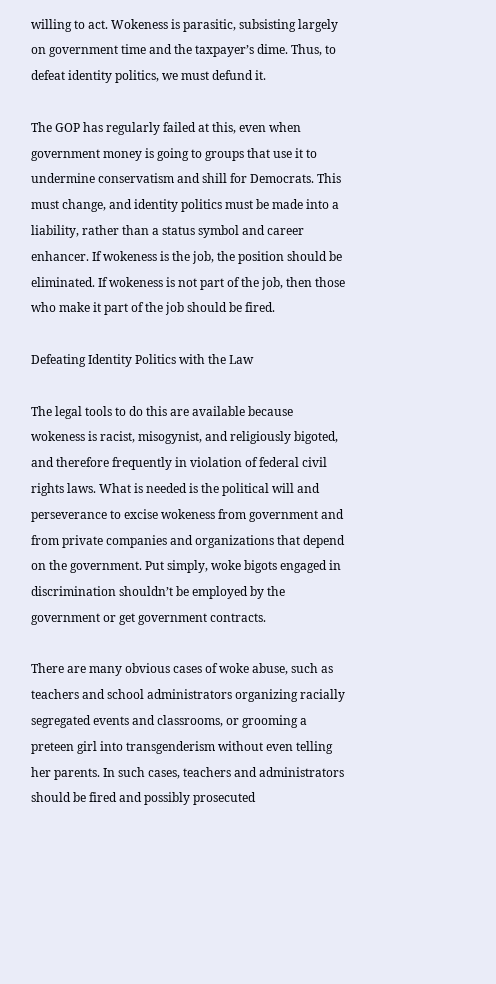willing to act. Wokeness is parasitic, subsisting largely on government time and the taxpayer’s dime. Thus, to defeat identity politics, we must defund it.

The GOP has regularly failed at this, even when government money is going to groups that use it to undermine conservatism and shill for Democrats. This must change, and identity politics must be made into a liability, rather than a status symbol and career enhancer. If wokeness is the job, the position should be eliminated. If wokeness is not part of the job, then those who make it part of the job should be fired.

Defeating Identity Politics with the Law

The legal tools to do this are available because wokeness is racist, misogynist, and religiously bigoted, and therefore frequently in violation of federal civil rights laws. What is needed is the political will and perseverance to excise wokeness from government and from private companies and organizations that depend on the government. Put simply, woke bigots engaged in discrimination shouldn’t be employed by the government or get government contracts.

There are many obvious cases of woke abuse, such as teachers and school administrators organizing racially segregated events and classrooms, or grooming a preteen girl into transgenderism without even telling her parents. In such cases, teachers and administrators should be fired and possibly prosecuted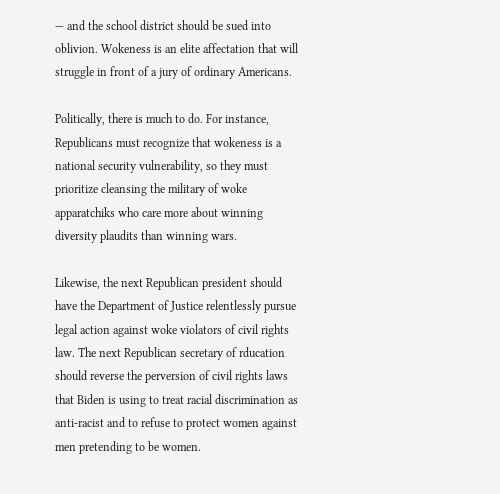— and the school district should be sued into oblivion. Wokeness is an elite affectation that will struggle in front of a jury of ordinary Americans.

Politically, there is much to do. For instance, Republicans must recognize that wokeness is a national security vulnerability, so they must prioritize cleansing the military of woke apparatchiks who care more about winning diversity plaudits than winning wars.

Likewise, the next Republican president should have the Department of Justice relentlessly pursue legal action against woke violators of civil rights law. The next Republican secretary of rducation should reverse the perversion of civil rights laws that Biden is using to treat racial discrimination as anti-racist and to refuse to protect women against men pretending to be women.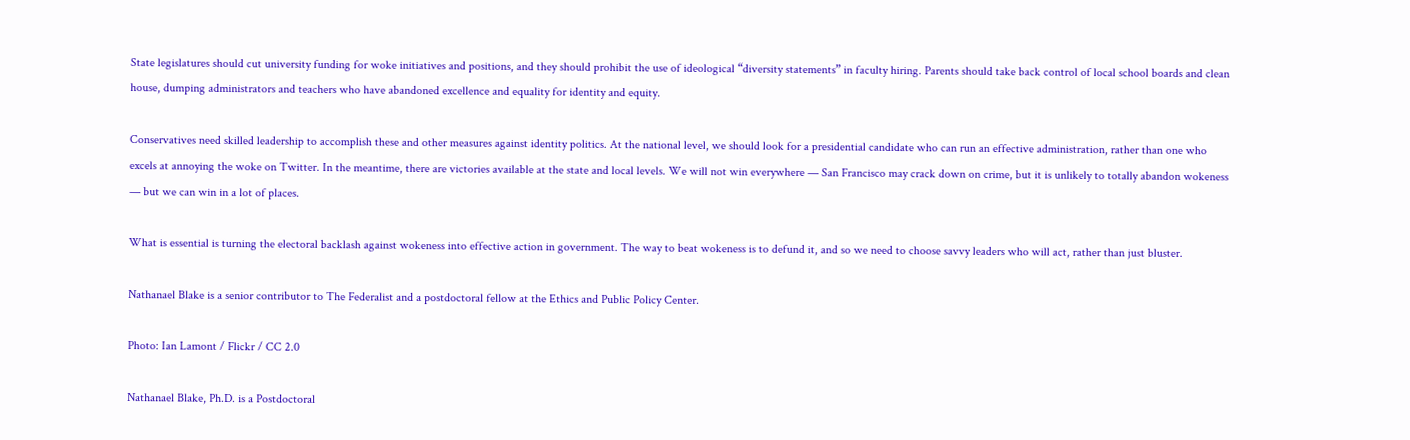State legislatures should cut university funding for woke initiatives and positions, and they should prohibit the use of ideological “diversity statements” in faculty hiring. Parents should take back control of local school boards and clean house, dumping administrators and teachers who have abandoned excellence and equality for identity and equity.

Conservatives need skilled leadership to accomplish these and other measures against identity politics. At the national level, we should look for a presidential candidate who can run an effective administration, rather than one who excels at annoying the woke on Twitter. In the meantime, there are victories available at the state and local levels. We will not win everywhere — San Francisco may crack down on crime, but it is unlikely to totally abandon wokeness — but we can win in a lot of places.

What is essential is turning the electoral backlash against wokeness into effective action in government. The way to beat wokeness is to defund it, and so we need to choose savvy leaders who will act, rather than just bluster.

Nathanael Blake is a senior contributor to The Federalist and a postdoctoral fellow at the Ethics and Public Policy Center.

Photo: Ian Lamont / Flickr / CC 2.0

Nathanael Blake, Ph.D. is a Postdoctoral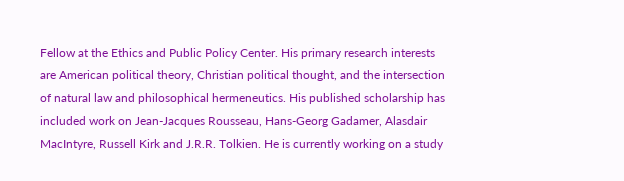Fellow at the Ethics and Public Policy Center. His primary research interests are American political theory, Christian political thought, and the intersection of natural law and philosophical hermeneutics. His published scholarship has included work on Jean-Jacques Rousseau, Hans-Georg Gadamer, Alasdair MacIntyre, Russell Kirk and J.R.R. Tolkien. He is currently working on a study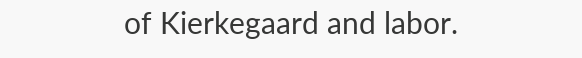of Kierkegaard and labor.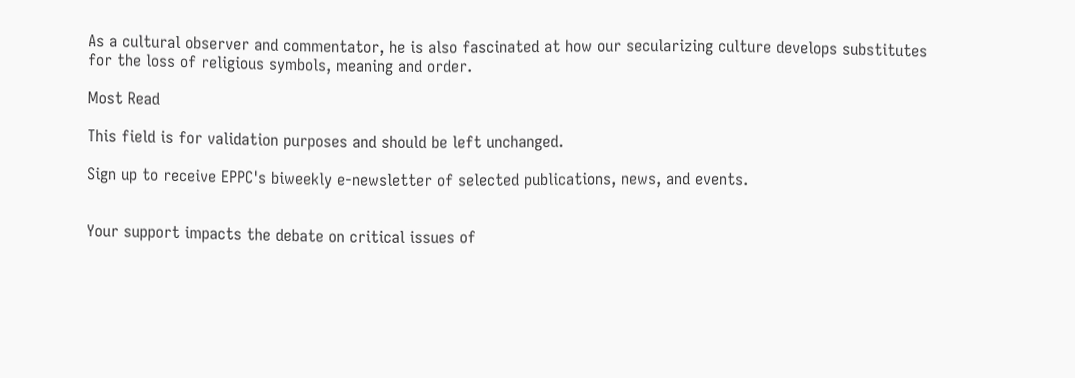As a cultural observer and commentator, he is also fascinated at how our secularizing culture develops substitutes for the loss of religious symbols, meaning and order.

Most Read

This field is for validation purposes and should be left unchanged.

Sign up to receive EPPC's biweekly e-newsletter of selected publications, news, and events.


Your support impacts the debate on critical issues of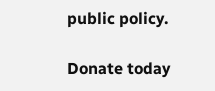public policy.

Donate today